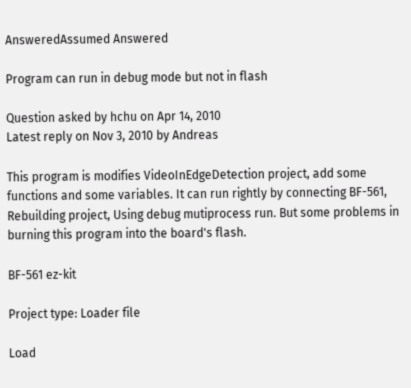AnsweredAssumed Answered

Program can run in debug mode but not in flash

Question asked by hchu on Apr 14, 2010
Latest reply on Nov 3, 2010 by Andreas

This program is modifies VideoInEdgeDetection project, add some functions and some variables. It can run rightly by connecting BF-561, Rebuilding project, Using debug mutiprocess run. But some problems in burning this program into the board's flash.

BF-561 ez-kit

Project type: Loader file

Load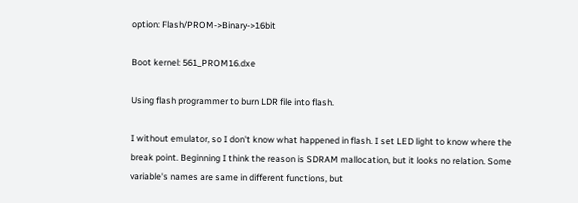option: Flash/PROM->Binary->16bit

Boot kernel: 561_PROM16.dxe

Using flash programmer to burn LDR file into flash.

I without emulator, so I don't know what happened in flash. I set LED light to know where the break point. Beginning I think the reason is SDRAM mallocation, but it looks no relation. Some variable's names are same in different functions, but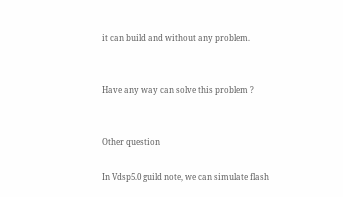it can build and without any problem.


Have any way can solve this problem ?


Other question

In Vdsp5.0 guild note, we can simulate flash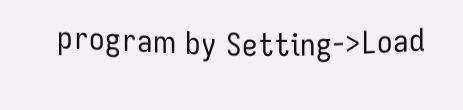program by Setting->Load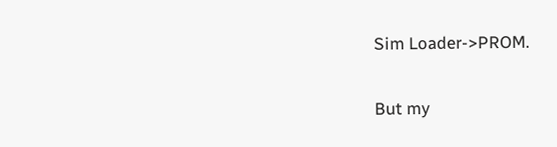Sim Loader->PROM.

But my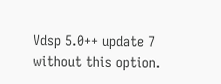Vdsp 5.0++ update 7 without this option.